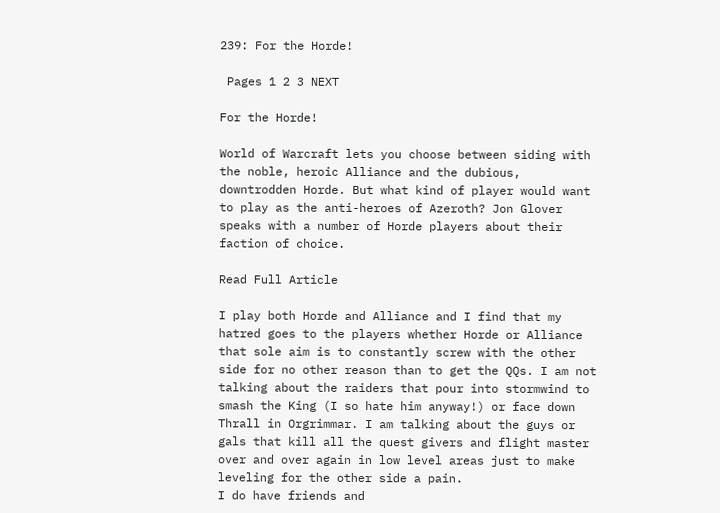239: For the Horde!

 Pages 1 2 3 NEXT

For the Horde!

World of Warcraft lets you choose between siding with the noble, heroic Alliance and the dubious, downtrodden Horde. But what kind of player would want to play as the anti-heroes of Azeroth? Jon Glover speaks with a number of Horde players about their faction of choice.

Read Full Article

I play both Horde and Alliance and I find that my hatred goes to the players whether Horde or Alliance that sole aim is to constantly screw with the other side for no other reason than to get the QQs. I am not talking about the raiders that pour into stormwind to smash the King (I so hate him anyway!) or face down Thrall in Orgrimmar. I am talking about the guys or gals that kill all the quest givers and flight master over and over again in low level areas just to make leveling for the other side a pain.
I do have friends and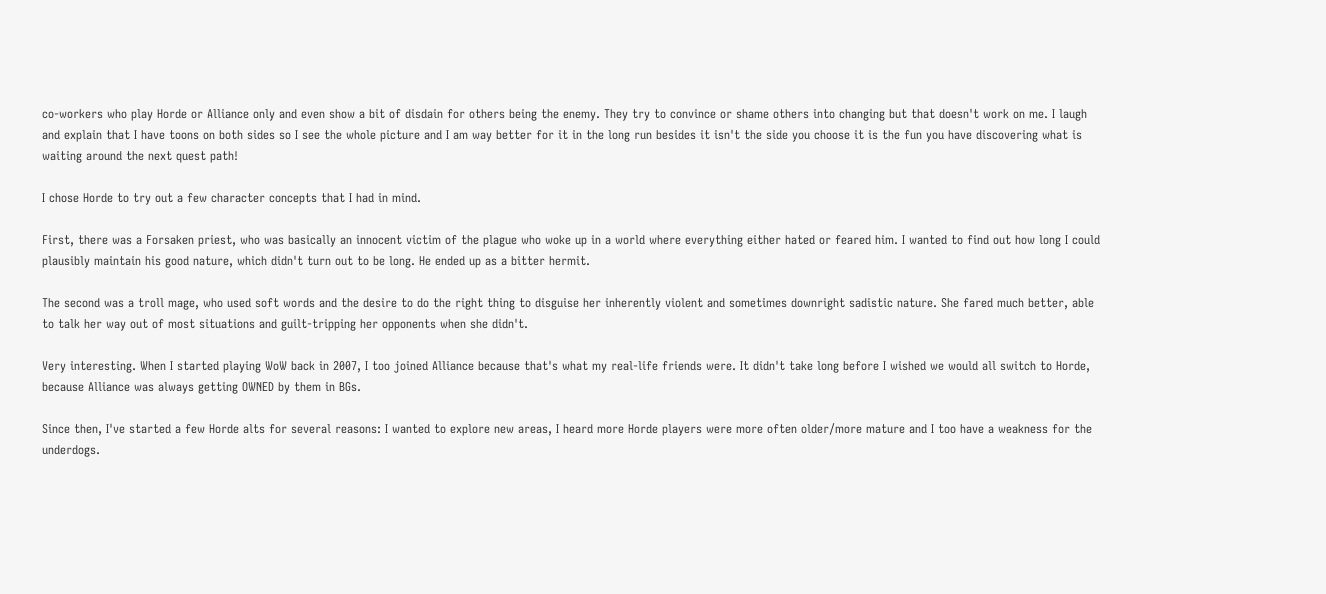co-workers who play Horde or Alliance only and even show a bit of disdain for others being the enemy. They try to convince or shame others into changing but that doesn't work on me. I laugh and explain that I have toons on both sides so I see the whole picture and I am way better for it in the long run besides it isn't the side you choose it is the fun you have discovering what is waiting around the next quest path!

I chose Horde to try out a few character concepts that I had in mind.

First, there was a Forsaken priest, who was basically an innocent victim of the plague who woke up in a world where everything either hated or feared him. I wanted to find out how long I could plausibly maintain his good nature, which didn't turn out to be long. He ended up as a bitter hermit.

The second was a troll mage, who used soft words and the desire to do the right thing to disguise her inherently violent and sometimes downright sadistic nature. She fared much better, able to talk her way out of most situations and guilt-tripping her opponents when she didn't.

Very interesting. When I started playing WoW back in 2007, I too joined Alliance because that's what my real-life friends were. It didn't take long before I wished we would all switch to Horde, because Alliance was always getting OWNED by them in BGs.

Since then, I've started a few Horde alts for several reasons: I wanted to explore new areas, I heard more Horde players were more often older/more mature and I too have a weakness for the underdogs.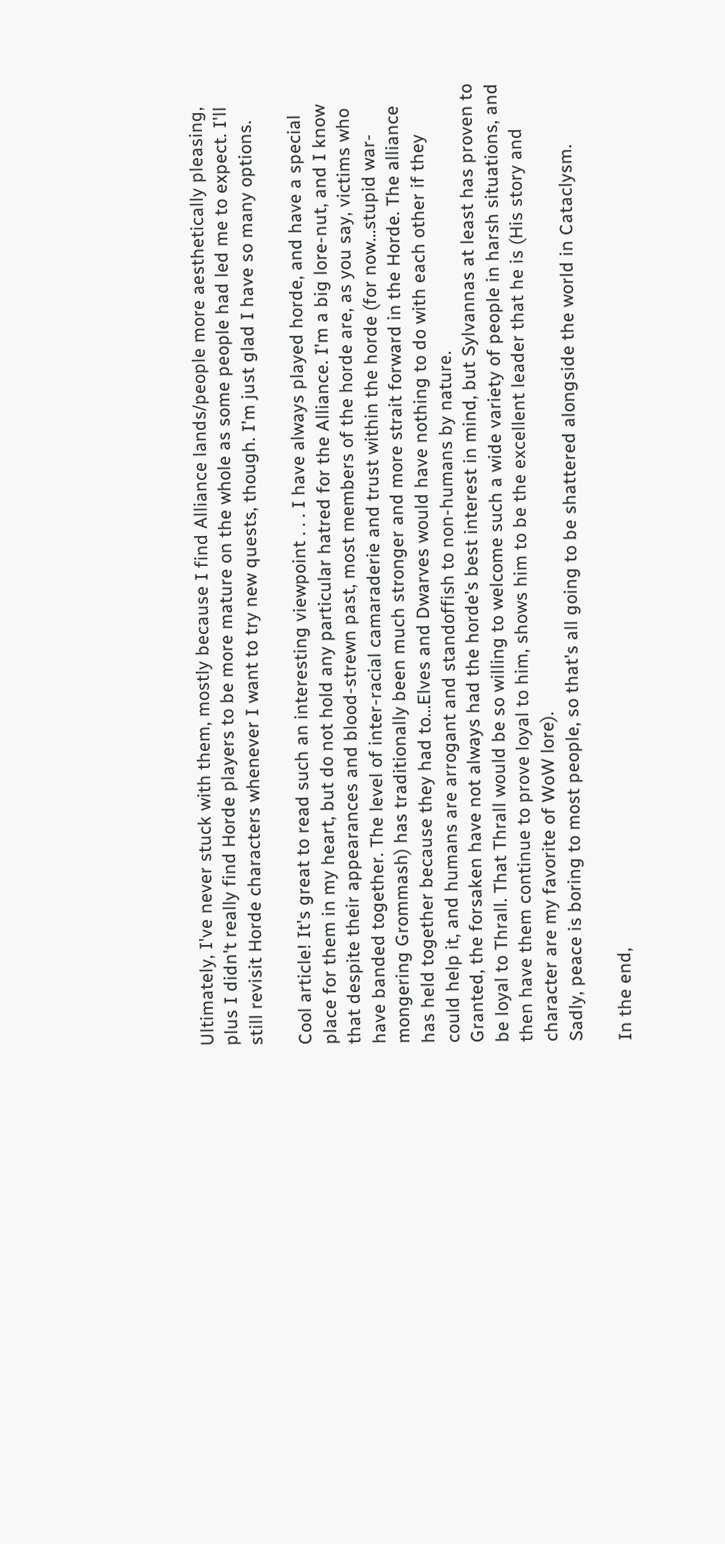Ultimately, I've never stuck with them, mostly because I find Alliance lands/people more aesthetically pleasing, plus I didn't really find Horde players to be more mature on the whole as some people had led me to expect. I'll still revisit Horde characters whenever I want to try new quests, though. I'm just glad I have so many options.

Cool article! It's great to read such an interesting viewpoint . . . I have always played horde, and have a special place for them in my heart, but do not hold any particular hatred for the Alliance. I'm a big lore-nut, and I know that despite their appearances and blood-strewn past, most members of the horde are, as you say, victims who have banded together. The level of inter-racial camaraderie and trust within the horde (for now...stupid war-mongering Grommash) has traditionally been much stronger and more strait forward in the Horde. The alliance has held together because they had to...Elves and Dwarves would have nothing to do with each other if they could help it, and humans are arrogant and standoffish to non-humans by nature.
Granted, the forsaken have not always had the horde's best interest in mind, but Sylvannas at least has proven to be loyal to Thrall. That Thrall would be so willing to welcome such a wide variety of people in harsh situations, and then have them continue to prove loyal to him, shows him to be the excellent leader that he is (His story and character are my favorite of WoW lore).
Sadly, peace is boring to most people, so that's all going to be shattered alongside the world in Cataclysm.

In the end,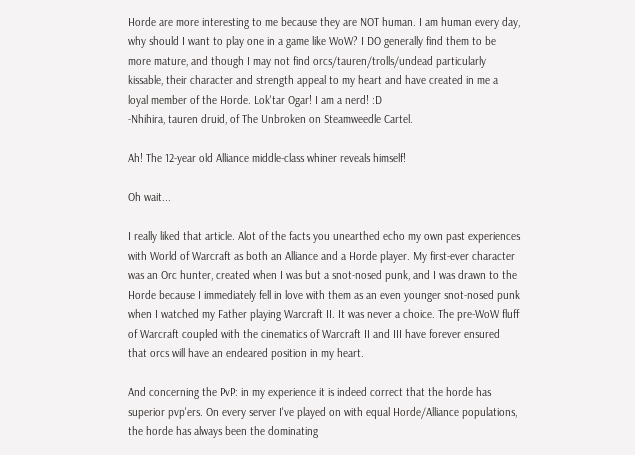Horde are more interesting to me because they are NOT human. I am human every day, why should I want to play one in a game like WoW? I DO generally find them to be more mature, and though I may not find orcs/tauren/trolls/undead particularly kissable, their character and strength appeal to my heart and have created in me a loyal member of the Horde. Lok'tar Ogar! I am a nerd! :D
-Nhihira, tauren druid, of The Unbroken on Steamweedle Cartel.

Ah! The 12-year old Alliance middle-class whiner reveals himself!

Oh wait...

I really liked that article. Alot of the facts you unearthed echo my own past experiences with World of Warcraft as both an Alliance and a Horde player. My first-ever character was an Orc hunter, created when I was but a snot-nosed punk, and I was drawn to the Horde because I immediately fell in love with them as an even younger snot-nosed punk when I watched my Father playing Warcraft II. It was never a choice. The pre-WoW fluff of Warcraft coupled with the cinematics of Warcraft II and III have forever ensured that orcs will have an endeared position in my heart.

And concerning the PvP: in my experience it is indeed correct that the horde has superior pvp'ers. On every server I've played on with equal Horde/Alliance populations, the horde has always been the dominating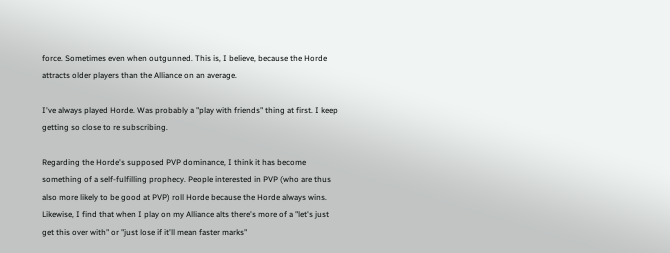force. Sometimes even when outgunned. This is, I believe, because the Horde attracts older players than the Alliance on an average.

I've always played Horde. Was probably a "play with friends" thing at first. I keep getting so close to re subscribing.

Regarding the Horde's supposed PVP dominance, I think it has become something of a self-fulfilling prophecy. People interested in PVP (who are thus also more likely to be good at PVP) roll Horde because the Horde always wins. Likewise, I find that when I play on my Alliance alts there's more of a "let's just get this over with" or "just lose if it'll mean faster marks"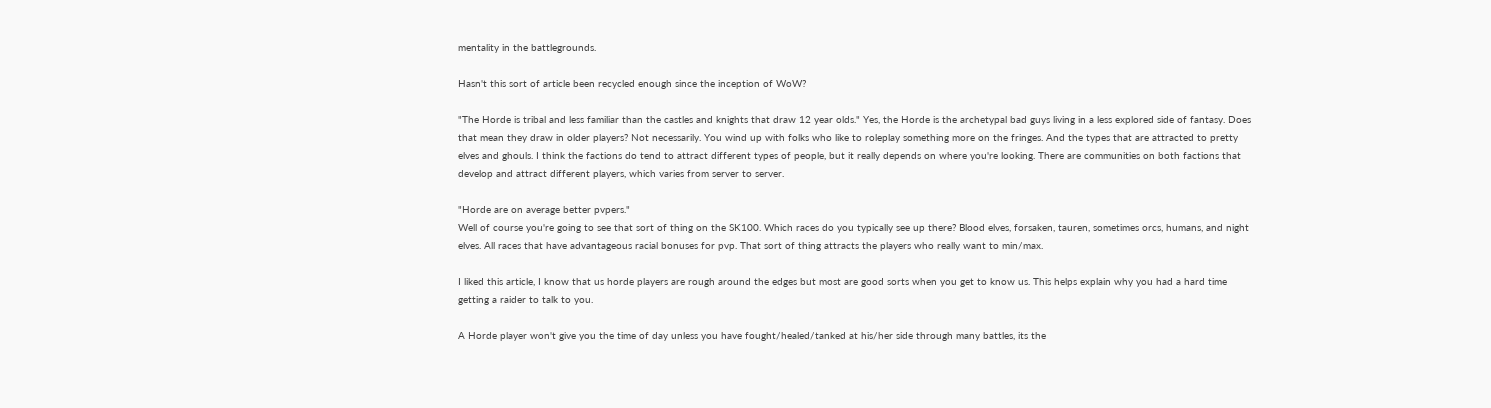mentality in the battlegrounds.

Hasn't this sort of article been recycled enough since the inception of WoW?

"The Horde is tribal and less familiar than the castles and knights that draw 12 year olds." Yes, the Horde is the archetypal bad guys living in a less explored side of fantasy. Does that mean they draw in older players? Not necessarily. You wind up with folks who like to roleplay something more on the fringes. And the types that are attracted to pretty elves and ghouls. I think the factions do tend to attract different types of people, but it really depends on where you're looking. There are communities on both factions that develop and attract different players, which varies from server to server.

"Horde are on average better pvpers."
Well of course you're going to see that sort of thing on the SK100. Which races do you typically see up there? Blood elves, forsaken, tauren, sometimes orcs, humans, and night elves. All races that have advantageous racial bonuses for pvp. That sort of thing attracts the players who really want to min/max.

I liked this article, I know that us horde players are rough around the edges but most are good sorts when you get to know us. This helps explain why you had a hard time getting a raider to talk to you.

A Horde player won't give you the time of day unless you have fought/healed/tanked at his/her side through many battles, its the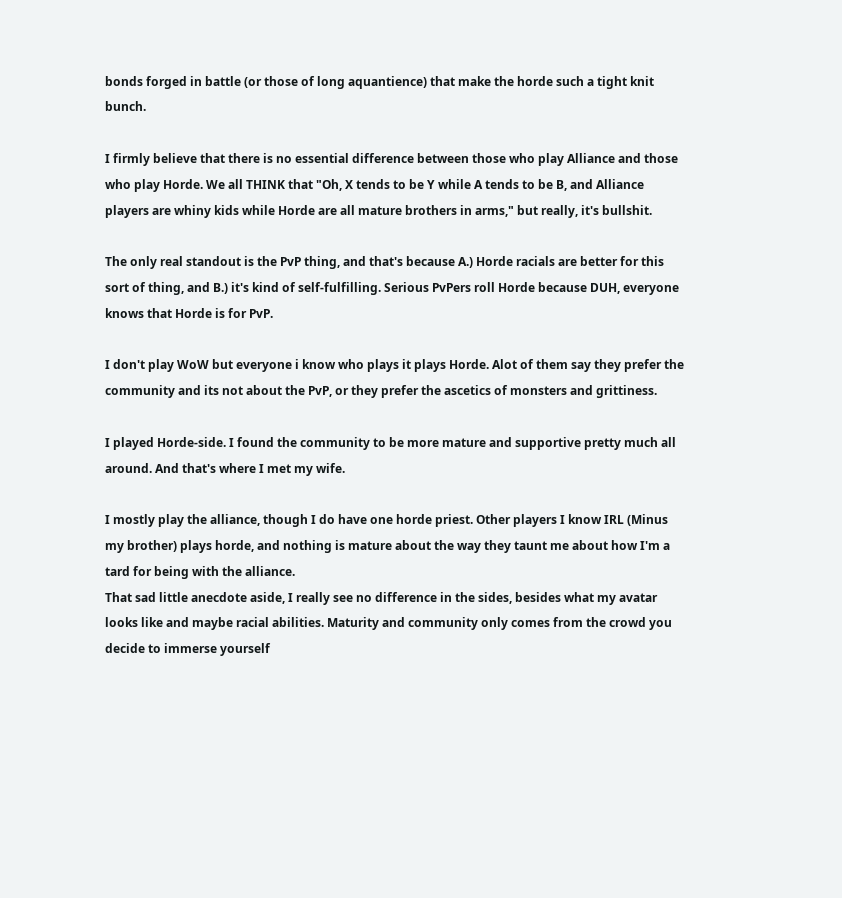bonds forged in battle (or those of long aquantience) that make the horde such a tight knit bunch.

I firmly believe that there is no essential difference between those who play Alliance and those who play Horde. We all THINK that "Oh, X tends to be Y while A tends to be B, and Alliance players are whiny kids while Horde are all mature brothers in arms," but really, it's bullshit.

The only real standout is the PvP thing, and that's because A.) Horde racials are better for this sort of thing, and B.) it's kind of self-fulfilling. Serious PvPers roll Horde because DUH, everyone knows that Horde is for PvP.

I don't play WoW but everyone i know who plays it plays Horde. Alot of them say they prefer the community and its not about the PvP, or they prefer the ascetics of monsters and grittiness.

I played Horde-side. I found the community to be more mature and supportive pretty much all around. And that's where I met my wife.

I mostly play the alliance, though I do have one horde priest. Other players I know IRL (Minus my brother) plays horde, and nothing is mature about the way they taunt me about how I'm a tard for being with the alliance.
That sad little anecdote aside, I really see no difference in the sides, besides what my avatar looks like and maybe racial abilities. Maturity and community only comes from the crowd you decide to immerse yourself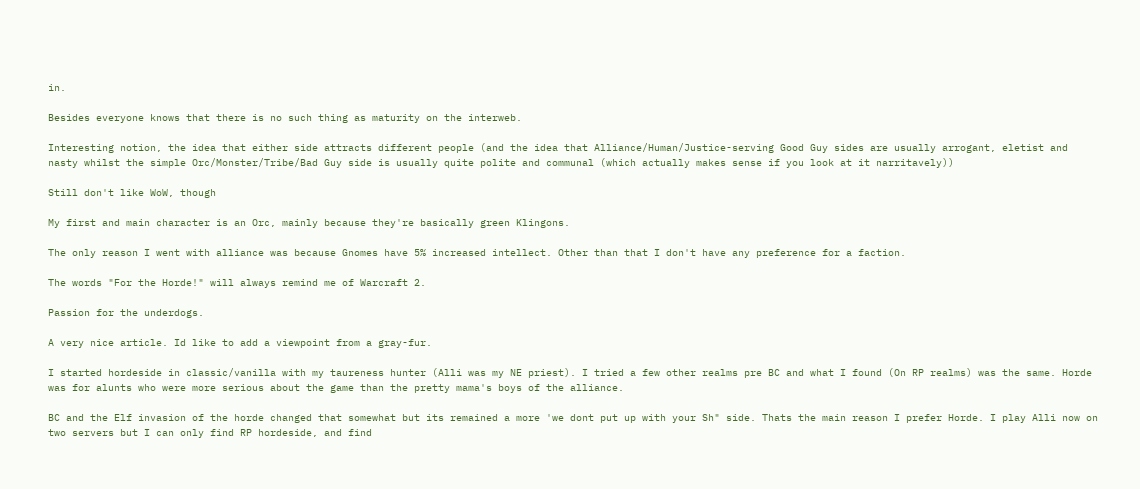in.

Besides everyone knows that there is no such thing as maturity on the interweb.

Interesting notion, the idea that either side attracts different people (and the idea that Alliance/Human/Justice-serving Good Guy sides are usually arrogant, eletist and nasty whilst the simple Orc/Monster/Tribe/Bad Guy side is usually quite polite and communal (which actually makes sense if you look at it narritavely))

Still don't like WoW, though

My first and main character is an Orc, mainly because they're basically green Klingons.

The only reason I went with alliance was because Gnomes have 5% increased intellect. Other than that I don't have any preference for a faction.

The words "For the Horde!" will always remind me of Warcraft 2.

Passion for the underdogs.

A very nice article. Id like to add a viewpoint from a gray-fur.

I started hordeside in classic/vanilla with my taureness hunter (Alli was my NE priest). I tried a few other realms pre BC and what I found (On RP realms) was the same. Horde was for alunts who were more serious about the game than the pretty mama's boys of the alliance.

BC and the Elf invasion of the horde changed that somewhat but its remained a more 'we dont put up with your Sh" side. Thats the main reason I prefer Horde. I play Alli now on two servers but I can only find RP hordeside, and find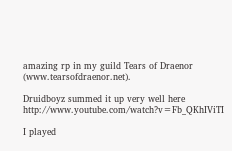amazing rp in my guild Tears of Draenor (www.tearsofdraenor.net).

Druidboyz summed it up very well here http://www.youtube.com/watch?v=Fb_QKhIViTI

I played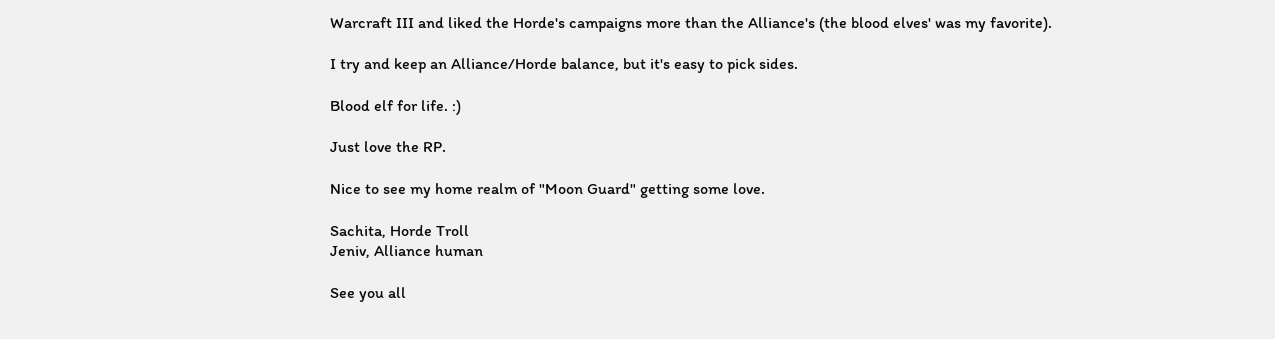Warcraft III and liked the Horde's campaigns more than the Alliance's (the blood elves' was my favorite).

I try and keep an Alliance/Horde balance, but it's easy to pick sides.

Blood elf for life. :)

Just love the RP.

Nice to see my home realm of "Moon Guard" getting some love.

Sachita, Horde Troll
Jeniv, Alliance human

See you all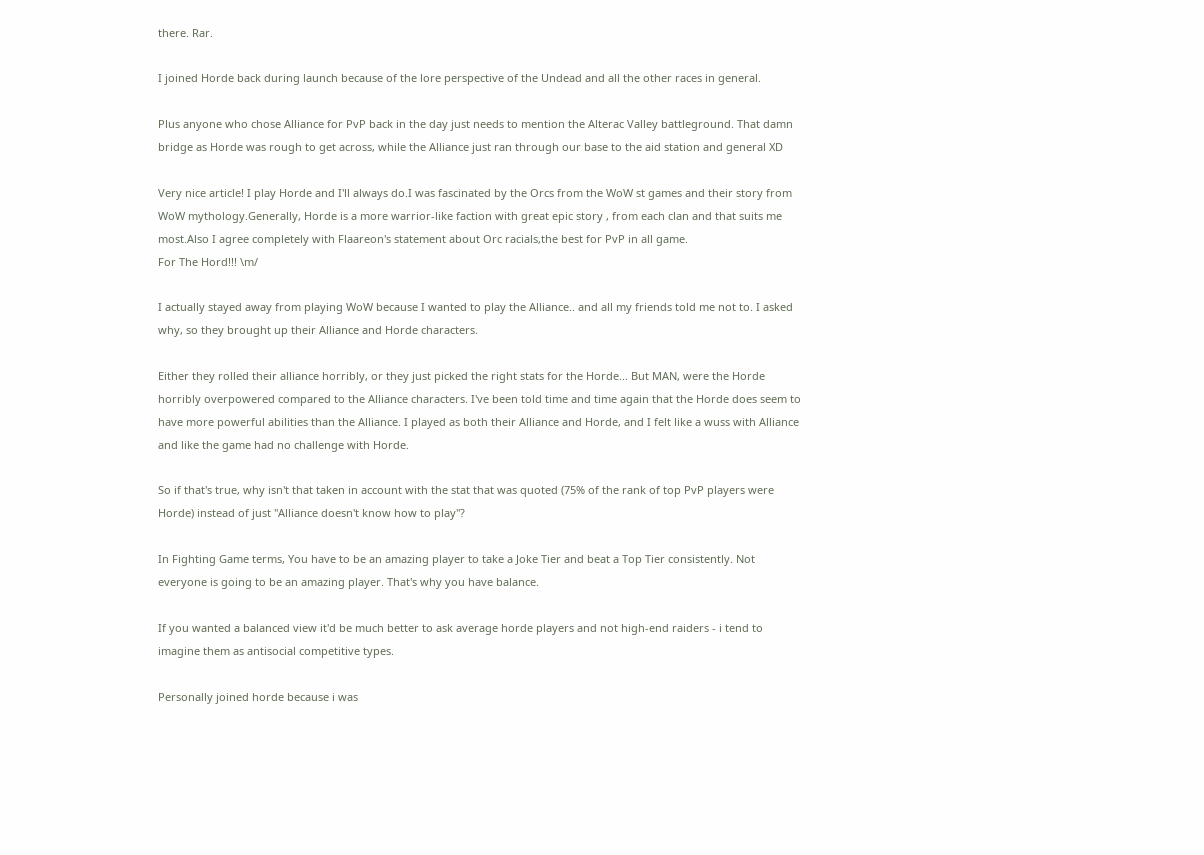there. Rar.

I joined Horde back during launch because of the lore perspective of the Undead and all the other races in general.

Plus anyone who chose Alliance for PvP back in the day just needs to mention the Alterac Valley battleground. That damn bridge as Horde was rough to get across, while the Alliance just ran through our base to the aid station and general XD

Very nice article! I play Horde and I'll always do.I was fascinated by the Orcs from the WoW st games and their story from WoW mythology.Generally, Horde is a more warrior-like faction with great epic story , from each clan and that suits me most.Also I agree completely with Flaareon's statement about Orc racials,the best for PvP in all game.
For The Hord!!! \m/

I actually stayed away from playing WoW because I wanted to play the Alliance.. and all my friends told me not to. I asked why, so they brought up their Alliance and Horde characters.

Either they rolled their alliance horribly, or they just picked the right stats for the Horde... But MAN, were the Horde horribly overpowered compared to the Alliance characters. I've been told time and time again that the Horde does seem to have more powerful abilities than the Alliance. I played as both their Alliance and Horde, and I felt like a wuss with Alliance and like the game had no challenge with Horde.

So if that's true, why isn't that taken in account with the stat that was quoted (75% of the rank of top PvP players were Horde) instead of just "Alliance doesn't know how to play"?

In Fighting Game terms, You have to be an amazing player to take a Joke Tier and beat a Top Tier consistently. Not everyone is going to be an amazing player. That's why you have balance.

If you wanted a balanced view it'd be much better to ask average horde players and not high-end raiders - i tend to imagine them as antisocial competitive types.

Personally joined horde because i was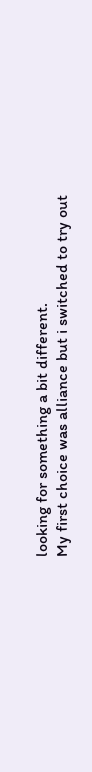looking for something a bit different.
My first choice was alliance but i switched to try out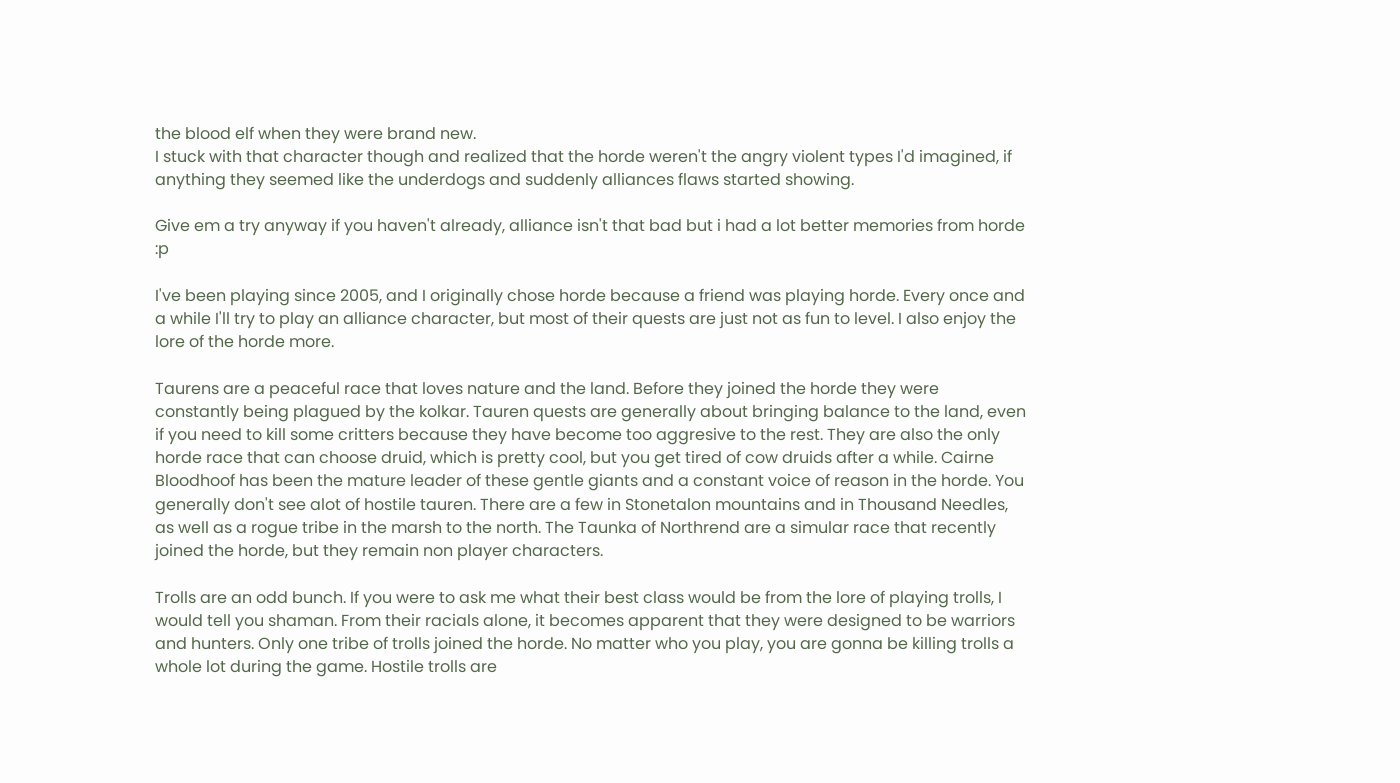the blood elf when they were brand new.
I stuck with that character though and realized that the horde weren't the angry violent types I'd imagined, if anything they seemed like the underdogs and suddenly alliances flaws started showing.

Give em a try anyway if you haven't already, alliance isn't that bad but i had a lot better memories from horde :p

I've been playing since 2005, and I originally chose horde because a friend was playing horde. Every once and a while I'll try to play an alliance character, but most of their quests are just not as fun to level. I also enjoy the lore of the horde more.

Taurens are a peaceful race that loves nature and the land. Before they joined the horde they were constantly being plagued by the kolkar. Tauren quests are generally about bringing balance to the land, even if you need to kill some critters because they have become too aggresive to the rest. They are also the only horde race that can choose druid, which is pretty cool, but you get tired of cow druids after a while. Cairne Bloodhoof has been the mature leader of these gentle giants and a constant voice of reason in the horde. You generally don't see alot of hostile tauren. There are a few in Stonetalon mountains and in Thousand Needles, as well as a rogue tribe in the marsh to the north. The Taunka of Northrend are a simular race that recently joined the horde, but they remain non player characters.

Trolls are an odd bunch. If you were to ask me what their best class would be from the lore of playing trolls, I would tell you shaman. From their racials alone, it becomes apparent that they were designed to be warriors and hunters. Only one tribe of trolls joined the horde. No matter who you play, you are gonna be killing trolls a whole lot during the game. Hostile trolls are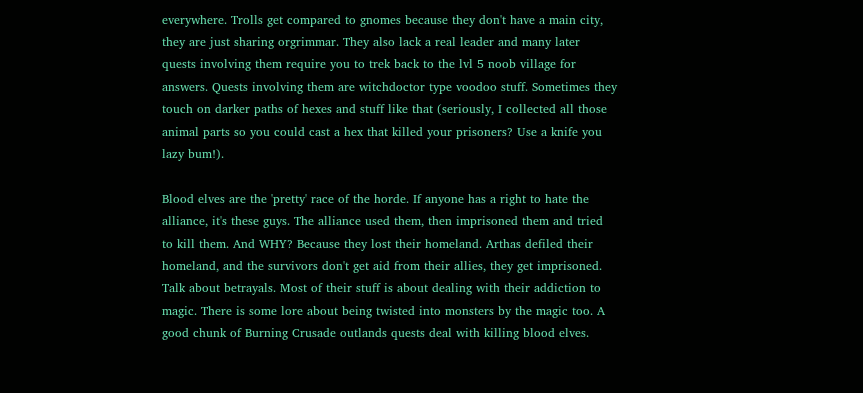everywhere. Trolls get compared to gnomes because they don't have a main city, they are just sharing orgrimmar. They also lack a real leader and many later quests involving them require you to trek back to the lvl 5 noob village for answers. Quests involving them are witchdoctor type voodoo stuff. Sometimes they touch on darker paths of hexes and stuff like that (seriously, I collected all those animal parts so you could cast a hex that killed your prisoners? Use a knife you lazy bum!).

Blood elves are the 'pretty' race of the horde. If anyone has a right to hate the alliance, it's these guys. The alliance used them, then imprisoned them and tried to kill them. And WHY? Because they lost their homeland. Arthas defiled their homeland, and the survivors don't get aid from their allies, they get imprisoned. Talk about betrayals. Most of their stuff is about dealing with their addiction to magic. There is some lore about being twisted into monsters by the magic too. A good chunk of Burning Crusade outlands quests deal with killing blood elves.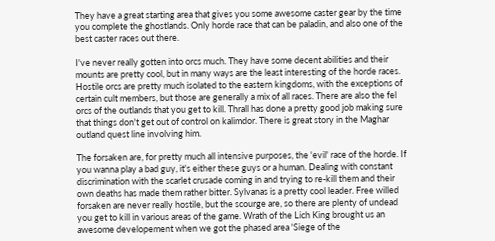They have a great starting area that gives you some awesome caster gear by the time you complete the ghostlands. Only horde race that can be paladin, and also one of the best caster races out there.

I've never really gotten into orcs much. They have some decent abilities and their mounts are pretty cool, but in many ways are the least interesting of the horde races. Hostile orcs are pretty much isolated to the eastern kingdoms, with the exceptions of certain cult members, but those are generally a mix of all races. There are also the fel orcs of the outlands that you get to kill. Thrall has done a pretty good job making sure that things don't get out of control on kalimdor. There is great story in the Maghar outland quest line involving him.

The forsaken are, for pretty much all intensive purposes, the 'evil' race of the horde. If you wanna play a bad guy, it's either these guys or a human. Dealing with constant discrimination with the scarlet crusade coming in and trying to re-kill them and their own deaths has made them rather bitter. Sylvanas is a pretty cool leader. Free willed forsaken are never really hostile, but the scourge are, so there are plenty of undead you get to kill in various areas of the game. Wrath of the Lich King brought us an awesome developement when we got the phased area 'Siege of the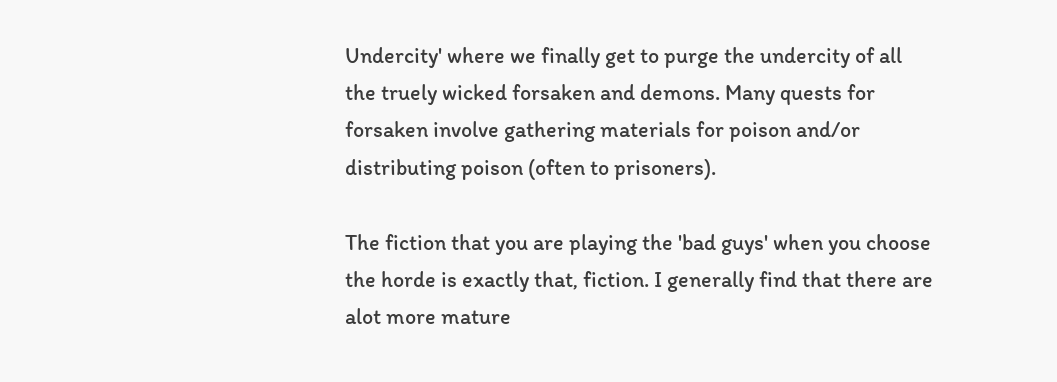Undercity' where we finally get to purge the undercity of all the truely wicked forsaken and demons. Many quests for forsaken involve gathering materials for poison and/or distributing poison (often to prisoners).

The fiction that you are playing the 'bad guys' when you choose the horde is exactly that, fiction. I generally find that there are alot more mature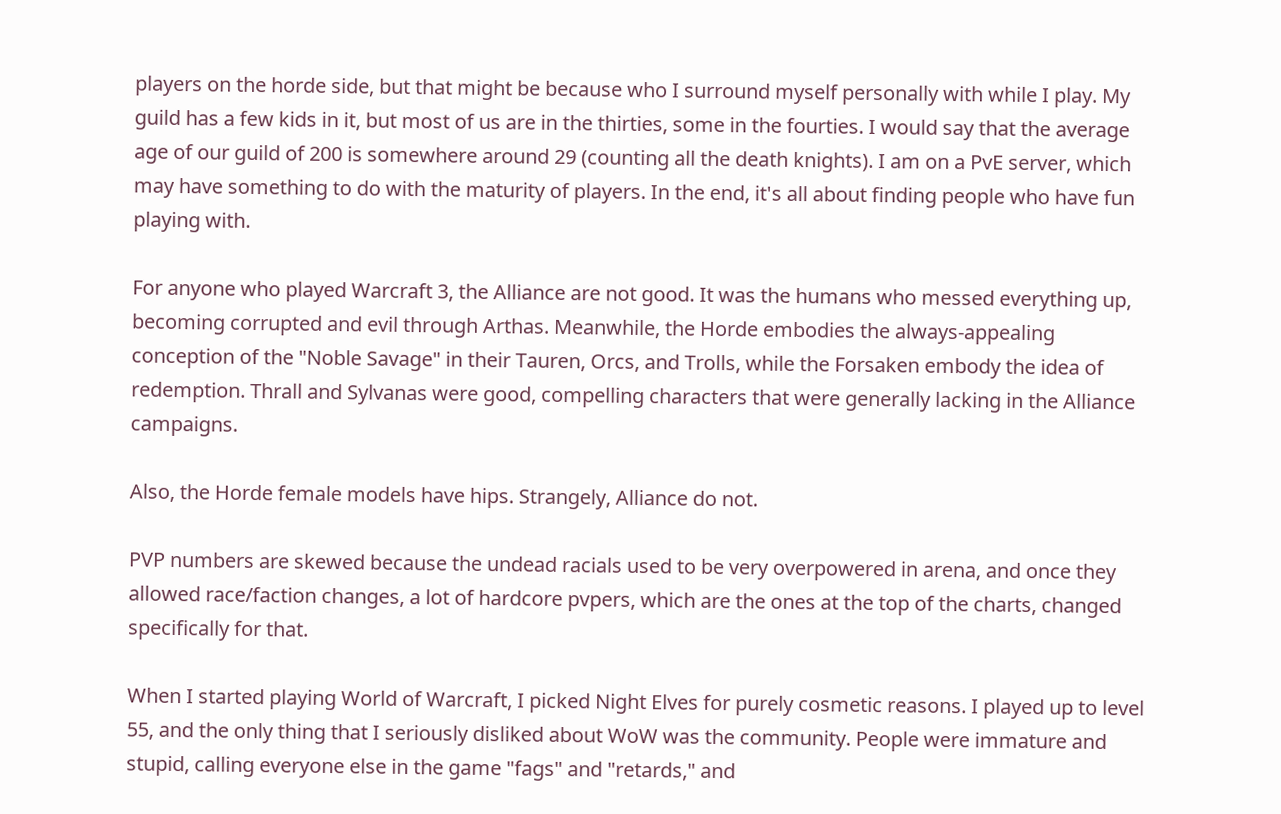players on the horde side, but that might be because who I surround myself personally with while I play. My guild has a few kids in it, but most of us are in the thirties, some in the fourties. I would say that the average age of our guild of 200 is somewhere around 29 (counting all the death knights). I am on a PvE server, which may have something to do with the maturity of players. In the end, it's all about finding people who have fun playing with.

For anyone who played Warcraft 3, the Alliance are not good. It was the humans who messed everything up, becoming corrupted and evil through Arthas. Meanwhile, the Horde embodies the always-appealing conception of the "Noble Savage" in their Tauren, Orcs, and Trolls, while the Forsaken embody the idea of redemption. Thrall and Sylvanas were good, compelling characters that were generally lacking in the Alliance campaigns.

Also, the Horde female models have hips. Strangely, Alliance do not.

PVP numbers are skewed because the undead racials used to be very overpowered in arena, and once they allowed race/faction changes, a lot of hardcore pvpers, which are the ones at the top of the charts, changed specifically for that.

When I started playing World of Warcraft, I picked Night Elves for purely cosmetic reasons. I played up to level 55, and the only thing that I seriously disliked about WoW was the community. People were immature and stupid, calling everyone else in the game "fags" and "retards," and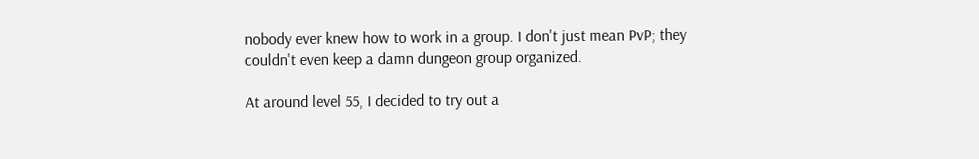nobody ever knew how to work in a group. I don't just mean PvP; they couldn't even keep a damn dungeon group organized.

At around level 55, I decided to try out a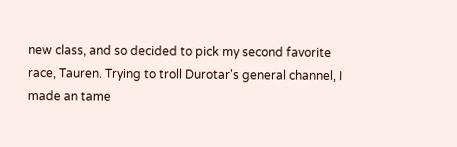new class, and so decided to pick my second favorite race, Tauren. Trying to troll Durotar's general channel, I made an tame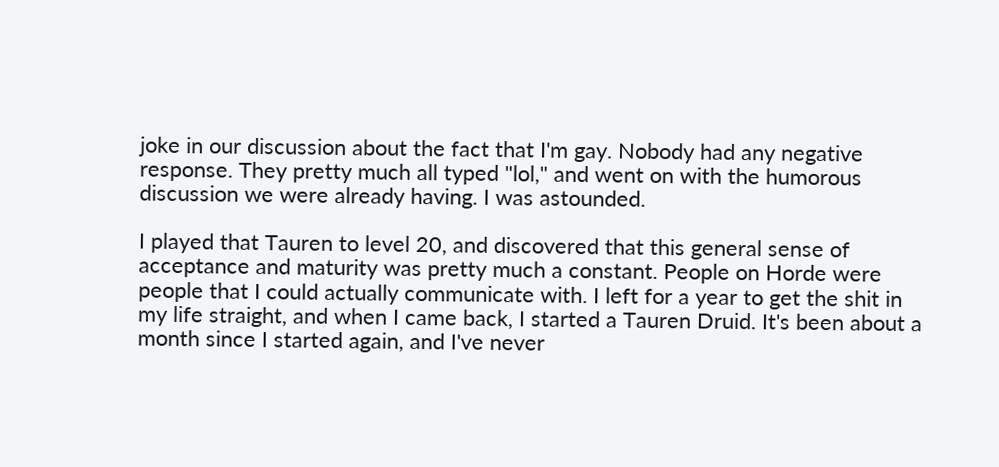joke in our discussion about the fact that I'm gay. Nobody had any negative response. They pretty much all typed "lol," and went on with the humorous discussion we were already having. I was astounded.

I played that Tauren to level 20, and discovered that this general sense of acceptance and maturity was pretty much a constant. People on Horde were people that I could actually communicate with. I left for a year to get the shit in my life straight, and when I came back, I started a Tauren Druid. It's been about a month since I started again, and I've never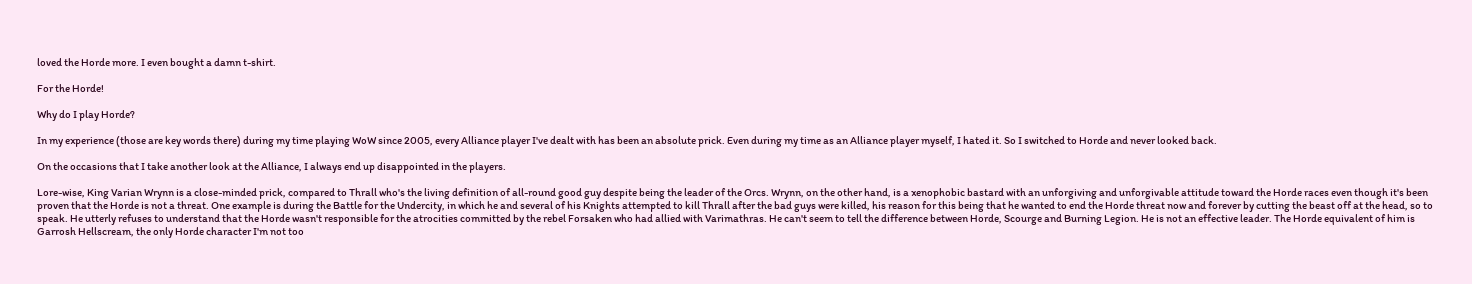loved the Horde more. I even bought a damn t-shirt.

For the Horde!

Why do I play Horde?

In my experience (those are key words there) during my time playing WoW since 2005, every Alliance player I've dealt with has been an absolute prick. Even during my time as an Alliance player myself, I hated it. So I switched to Horde and never looked back.

On the occasions that I take another look at the Alliance, I always end up disappointed in the players.

Lore-wise, King Varian Wrynn is a close-minded prick, compared to Thrall who's the living definition of all-round good guy despite being the leader of the Orcs. Wrynn, on the other hand, is a xenophobic bastard with an unforgiving and unforgivable attitude toward the Horde races even though it's been proven that the Horde is not a threat. One example is during the Battle for the Undercity, in which he and several of his Knights attempted to kill Thrall after the bad guys were killed, his reason for this being that he wanted to end the Horde threat now and forever by cutting the beast off at the head, so to speak. He utterly refuses to understand that the Horde wasn't responsible for the atrocities committed by the rebel Forsaken who had allied with Varimathras. He can't seem to tell the difference between Horde, Scourge and Burning Legion. He is not an effective leader. The Horde equivalent of him is Garrosh Hellscream, the only Horde character I'm not too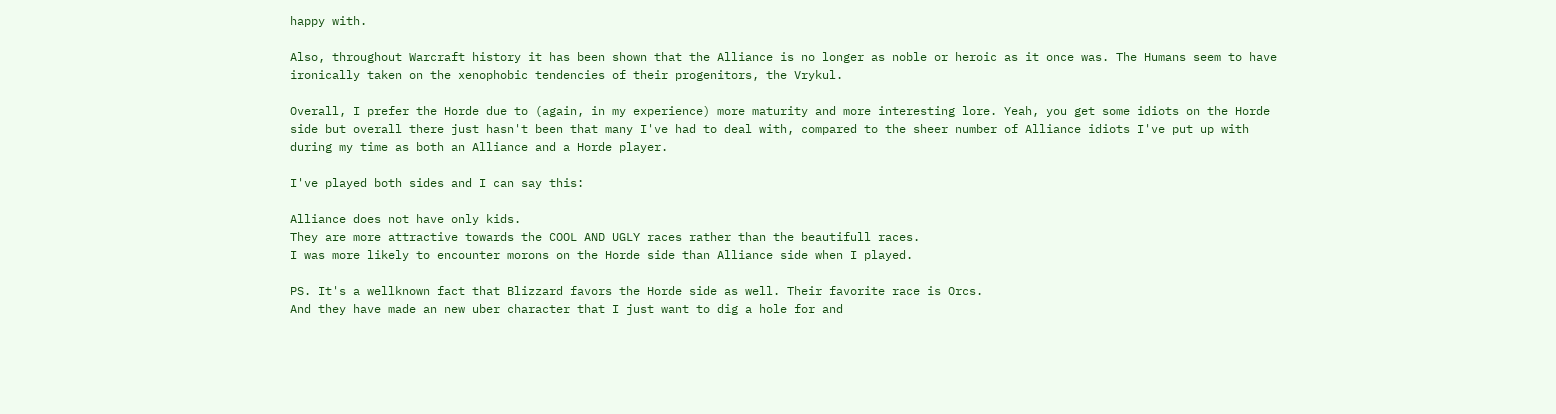happy with.

Also, throughout Warcraft history it has been shown that the Alliance is no longer as noble or heroic as it once was. The Humans seem to have ironically taken on the xenophobic tendencies of their progenitors, the Vrykul.

Overall, I prefer the Horde due to (again, in my experience) more maturity and more interesting lore. Yeah, you get some idiots on the Horde side but overall there just hasn't been that many I've had to deal with, compared to the sheer number of Alliance idiots I've put up with during my time as both an Alliance and a Horde player.

I've played both sides and I can say this:

Alliance does not have only kids.
They are more attractive towards the COOL AND UGLY races rather than the beautifull races.
I was more likely to encounter morons on the Horde side than Alliance side when I played.

PS. It's a wellknown fact that Blizzard favors the Horde side as well. Their favorite race is Orcs.
And they have made an new uber character that I just want to dig a hole for and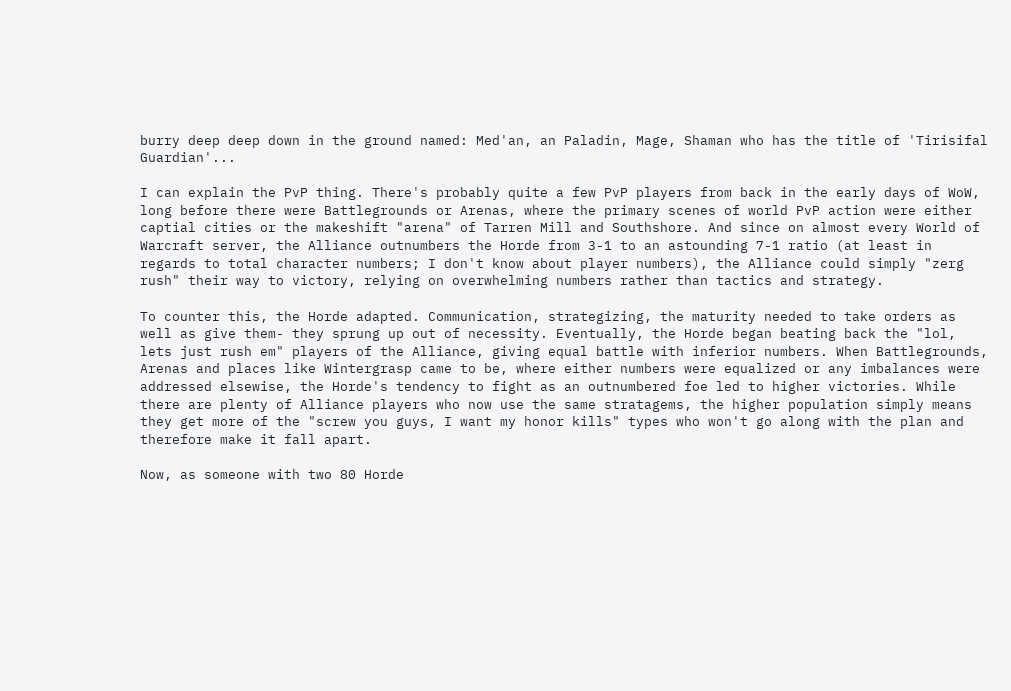burry deep deep down in the ground named: Med'an, an Paladin, Mage, Shaman who has the title of 'Tirisifal Guardian'...

I can explain the PvP thing. There's probably quite a few PvP players from back in the early days of WoW, long before there were Battlegrounds or Arenas, where the primary scenes of world PvP action were either captial cities or the makeshift "arena" of Tarren Mill and Southshore. And since on almost every World of Warcraft server, the Alliance outnumbers the Horde from 3-1 to an astounding 7-1 ratio (at least in regards to total character numbers; I don't know about player numbers), the Alliance could simply "zerg rush" their way to victory, relying on overwhelming numbers rather than tactics and strategy.

To counter this, the Horde adapted. Communication, strategizing, the maturity needed to take orders as well as give them- they sprung up out of necessity. Eventually, the Horde began beating back the "lol, lets just rush em" players of the Alliance, giving equal battle with inferior numbers. When Battlegrounds, Arenas and places like Wintergrasp came to be, where either numbers were equalized or any imbalances were addressed elsewise, the Horde's tendency to fight as an outnumbered foe led to higher victories. While there are plenty of Alliance players who now use the same stratagems, the higher population simply means they get more of the "screw you guys, I want my honor kills" types who won't go along with the plan and therefore make it fall apart.

Now, as someone with two 80 Horde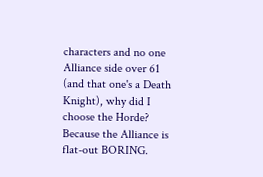characters and no one Alliance side over 61 (and that one's a Death Knight), why did I choose the Horde? Because the Alliance is flat-out BORING.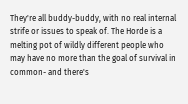They're all buddy-buddy, with no real internal strife or issues to speak of. The Horde is a melting pot of wildly different people who may have no more than the goal of survival in common- and there's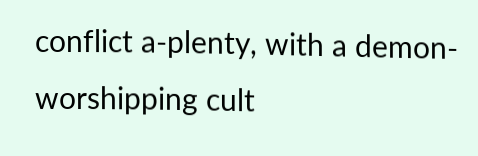conflict a-plenty, with a demon-worshipping cult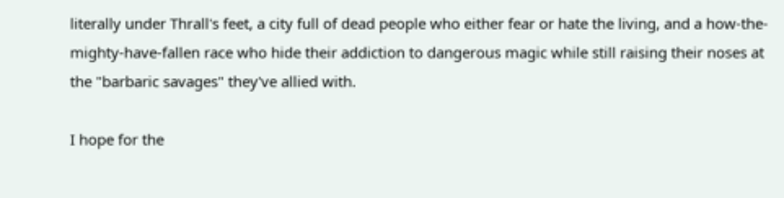literally under Thrall's feet, a city full of dead people who either fear or hate the living, and a how-the-mighty-have-fallen race who hide their addiction to dangerous magic while still raising their noses at the "barbaric savages" they've allied with.

I hope for the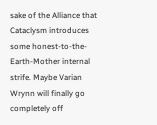sake of the Alliance that Cataclysm introduces some honest-to-the-Earth-Mother internal strife. Maybe Varian Wrynn will finally go completely off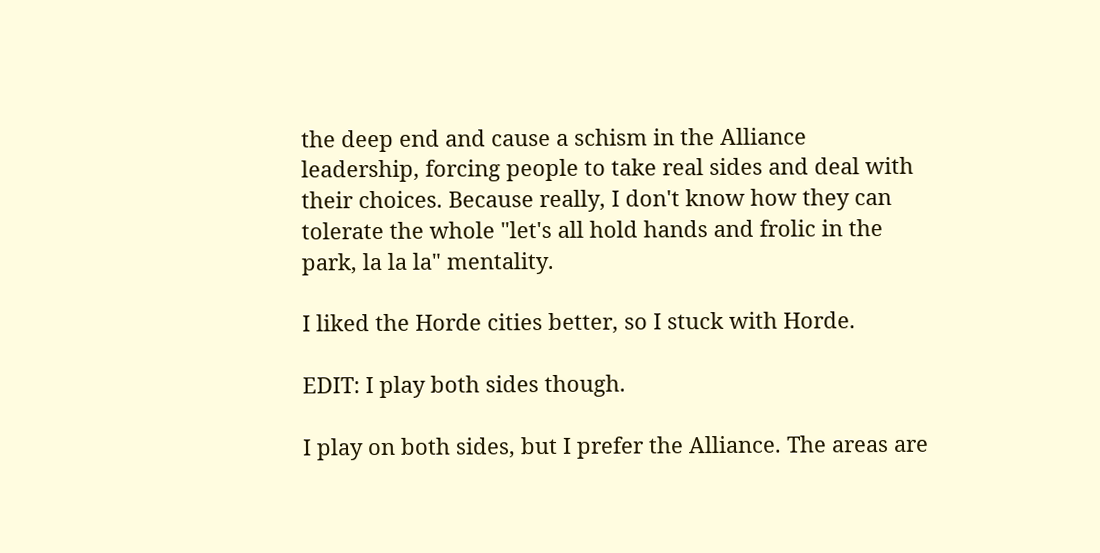the deep end and cause a schism in the Alliance leadership, forcing people to take real sides and deal with their choices. Because really, I don't know how they can tolerate the whole "let's all hold hands and frolic in the park, la la la" mentality.

I liked the Horde cities better, so I stuck with Horde.

EDIT: I play both sides though.

I play on both sides, but I prefer the Alliance. The areas are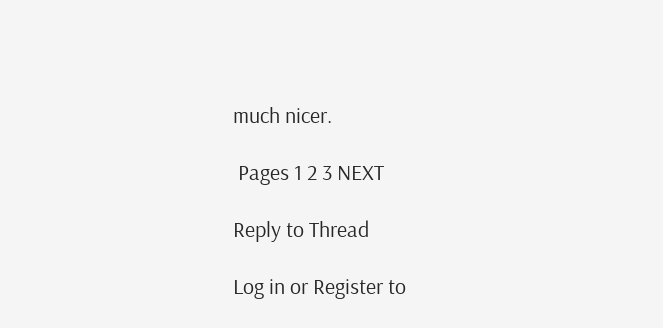much nicer.

 Pages 1 2 3 NEXT

Reply to Thread

Log in or Register to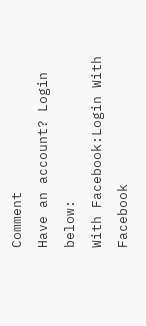Comment
Have an account? Login below:
With Facebook:Login With Facebook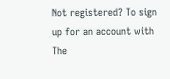Not registered? To sign up for an account with The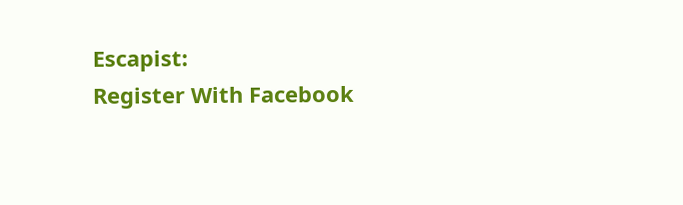Escapist:
Register With Facebook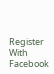Register With Facebook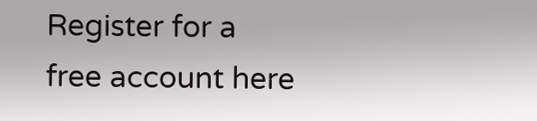Register for a free account here